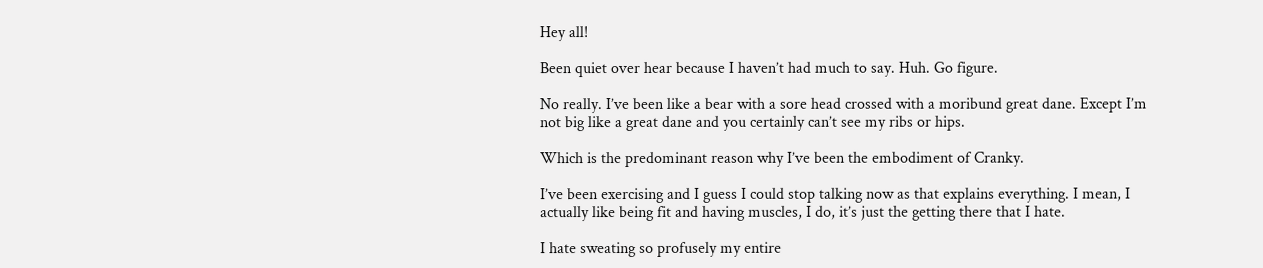Hey all!

Been quiet over hear because I haven’t had much to say. Huh. Go figure.

No really. I’ve been like a bear with a sore head crossed with a moribund great dane. Except I’m not big like a great dane and you certainly can’t see my ribs or hips.

Which is the predominant reason why I’ve been the embodiment of Cranky.

I’ve been exercising and I guess I could stop talking now as that explains everything. I mean, I actually like being fit and having muscles, I do, it’s just the getting there that I hate.

I hate sweating so profusely my entire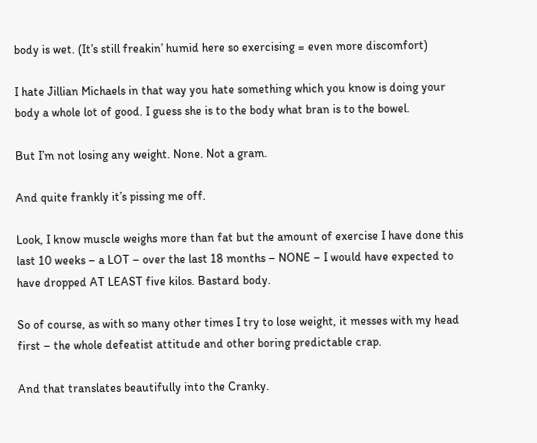body is wet. (It’s still freakin’ humid here so exercising = even more discomfort)

I hate Jillian Michaels in that way you hate something which you know is doing your body a whole lot of good. I guess she is to the body what bran is to the bowel.

But I’m not losing any weight. None. Not a gram.

And quite frankly it’s pissing me off.

Look, I know muscle weighs more than fat but the amount of exercise I have done this last 10 weeks – a LOT – over the last 18 months – NONE – I would have expected to have dropped AT LEAST five kilos. Bastard body.

So of course, as with so many other times I try to lose weight, it messes with my head first – the whole defeatist attitude and other boring predictable crap.

And that translates beautifully into the Cranky.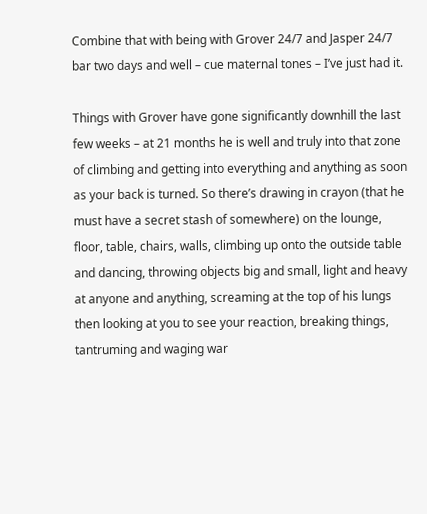Combine that with being with Grover 24/7 and Jasper 24/7 bar two days and well – cue maternal tones – I’ve just had it.

Things with Grover have gone significantly downhill the last few weeks – at 21 months he is well and truly into that zone of climbing and getting into everything and anything as soon as your back is turned. So there’s drawing in crayon (that he must have a secret stash of somewhere) on the lounge, floor, table, chairs, walls, climbing up onto the outside table and dancing, throwing objects big and small, light and heavy at anyone and anything, screaming at the top of his lungs then looking at you to see your reaction, breaking things, tantruming and waging war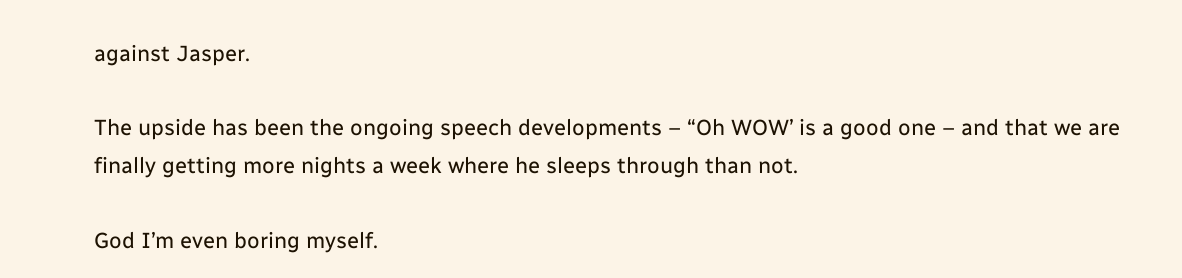against Jasper.

The upside has been the ongoing speech developments – “Oh WOW’ is a good one – and that we are finally getting more nights a week where he sleeps through than not.

God I’m even boring myself.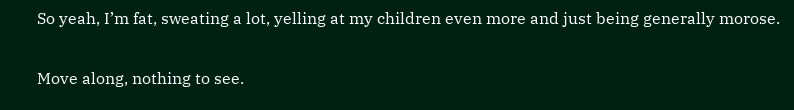So yeah, I’m fat, sweating a lot, yelling at my children even more and just being generally morose.

Move along, nothing to see.